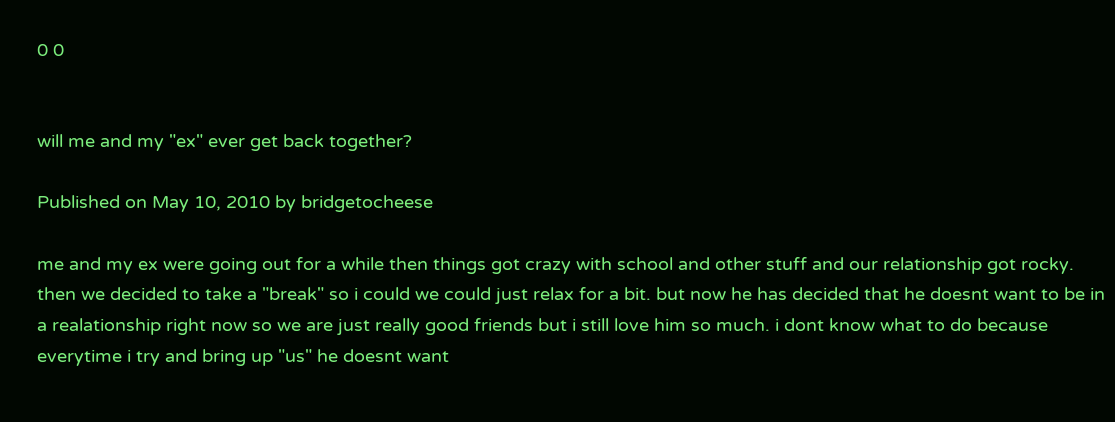0 0


will me and my "ex" ever get back together?

Published on May 10, 2010 by bridgetocheese

me and my ex were going out for a while then things got crazy with school and other stuff and our relationship got rocky. then we decided to take a "break" so i could we could just relax for a bit. but now he has decided that he doesnt want to be in a realationship right now so we are just really good friends but i still love him so much. i dont know what to do because everytime i try and bring up "us" he doesnt want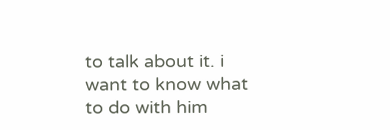to talk about it. i want to know what to do with him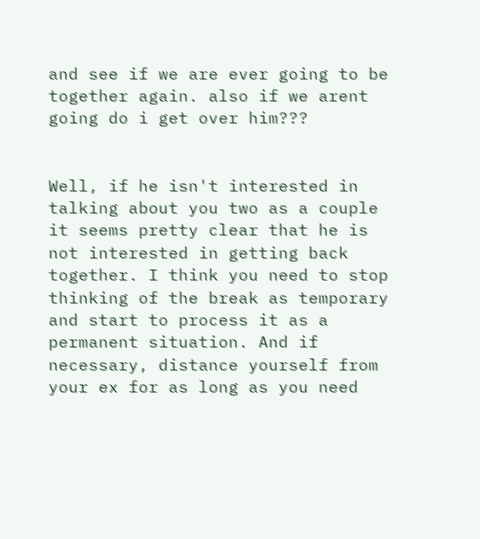and see if we are ever going to be together again. also if we arent going do i get over him???


Well, if he isn't interested in talking about you two as a couple it seems pretty clear that he is not interested in getting back together. I think you need to stop thinking of the break as temporary and start to process it as a permanent situation. And if necessary, distance yourself from your ex for as long as you need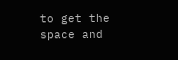to get the space and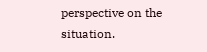perspective on the situation.